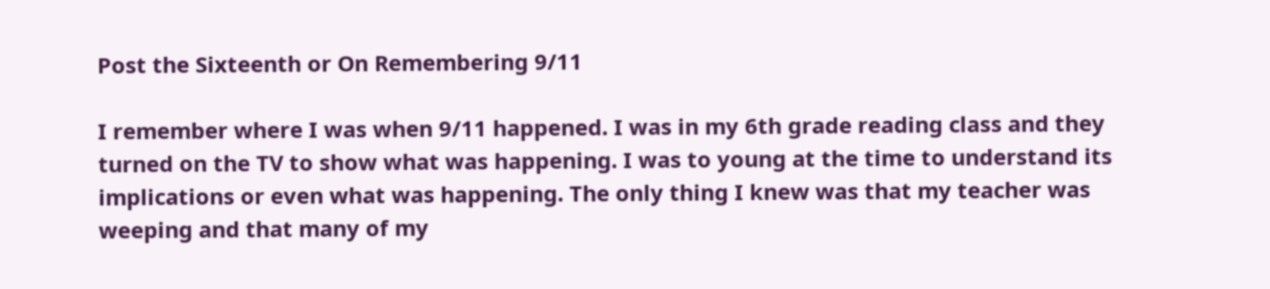Post the Sixteenth or On Remembering 9/11

I remember where I was when 9/11 happened. I was in my 6th grade reading class and they turned on the TV to show what was happening. I was to young at the time to understand its implications or even what was happening. The only thing I knew was that my teacher was weeping and that many of my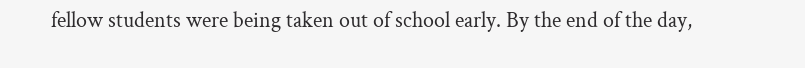fellow students were being taken out of school early. By the end of the day,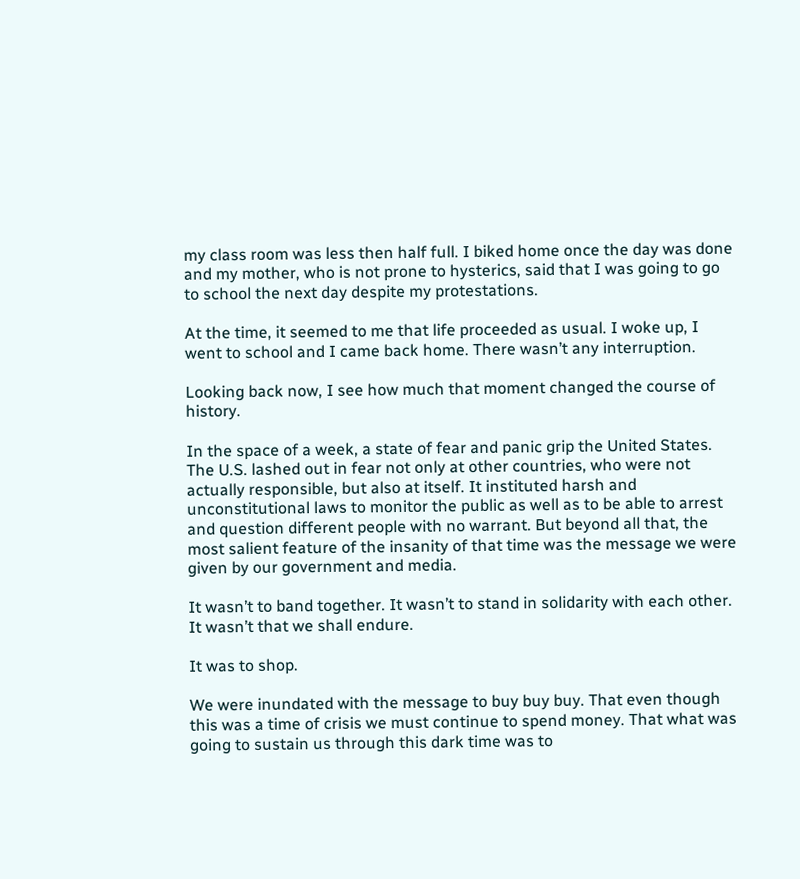my class room was less then half full. I biked home once the day was done and my mother, who is not prone to hysterics, said that I was going to go to school the next day despite my protestations.

At the time, it seemed to me that life proceeded as usual. I woke up, I went to school and I came back home. There wasn’t any interruption.

Looking back now, I see how much that moment changed the course of history.

In the space of a week, a state of fear and panic grip the United States. The U.S. lashed out in fear not only at other countries, who were not actually responsible, but also at itself. It instituted harsh and unconstitutional laws to monitor the public as well as to be able to arrest and question different people with no warrant. But beyond all that, the most salient feature of the insanity of that time was the message we were given by our government and media.

It wasn’t to band together. It wasn’t to stand in solidarity with each other. It wasn’t that we shall endure.

It was to shop.

We were inundated with the message to buy buy buy. That even though this was a time of crisis we must continue to spend money. That what was going to sustain us through this dark time was to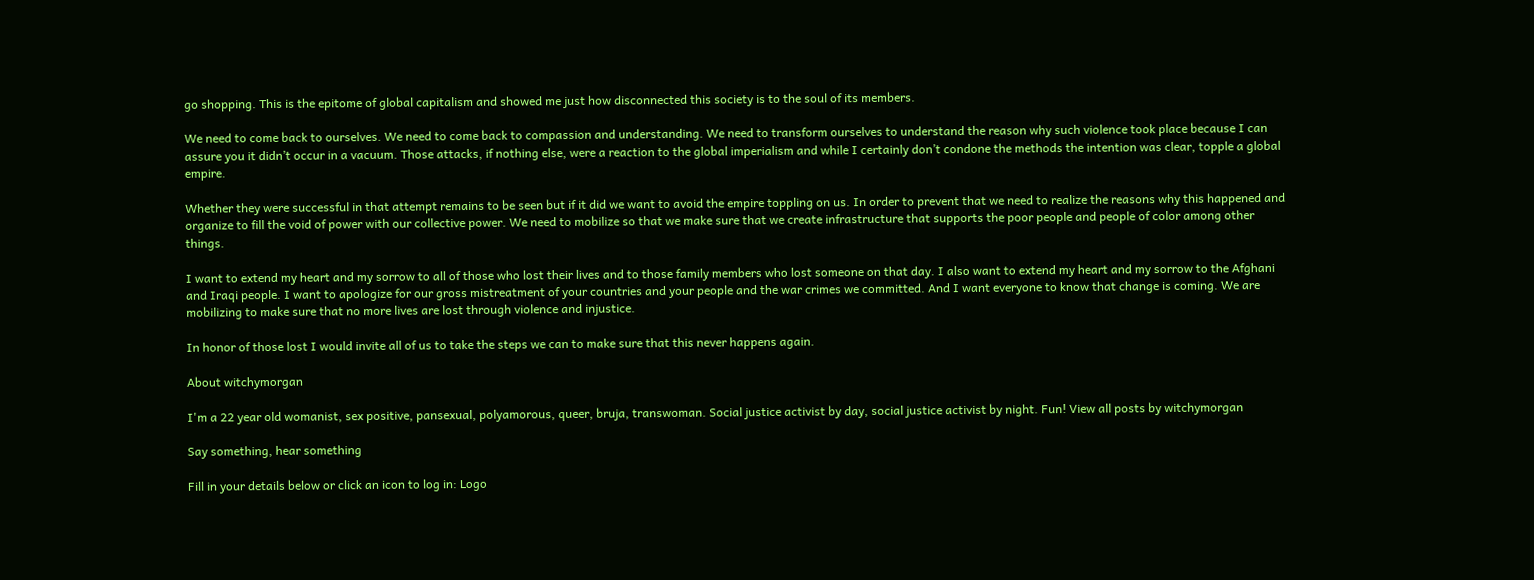go shopping. This is the epitome of global capitalism and showed me just how disconnected this society is to the soul of its members.

We need to come back to ourselves. We need to come back to compassion and understanding. We need to transform ourselves to understand the reason why such violence took place because I can assure you it didn’t occur in a vacuum. Those attacks, if nothing else, were a reaction to the global imperialism and while I certainly don’t condone the methods the intention was clear, topple a global empire.

Whether they were successful in that attempt remains to be seen but if it did we want to avoid the empire toppling on us. In order to prevent that we need to realize the reasons why this happened and organize to fill the void of power with our collective power. We need to mobilize so that we make sure that we create infrastructure that supports the poor people and people of color among other things.

I want to extend my heart and my sorrow to all of those who lost their lives and to those family members who lost someone on that day. I also want to extend my heart and my sorrow to the Afghani and Iraqi people. I want to apologize for our gross mistreatment of your countries and your people and the war crimes we committed. And I want everyone to know that change is coming. We are mobilizing to make sure that no more lives are lost through violence and injustice.

In honor of those lost I would invite all of us to take the steps we can to make sure that this never happens again.

About witchymorgan

I'm a 22 year old womanist, sex positive, pansexual, polyamorous, queer, bruja, transwoman. Social justice activist by day, social justice activist by night. Fun! View all posts by witchymorgan

Say something, hear something

Fill in your details below or click an icon to log in: Logo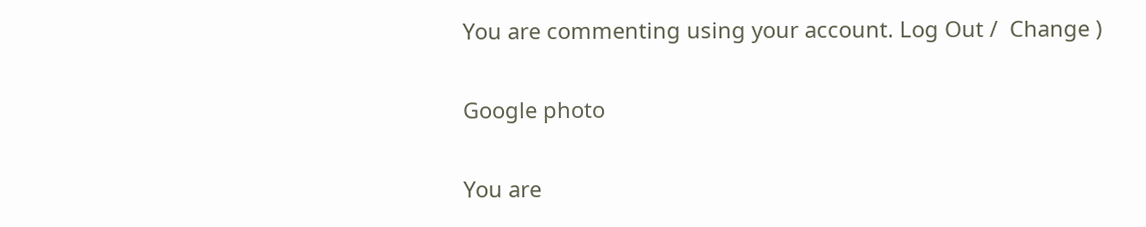You are commenting using your account. Log Out /  Change )

Google photo

You are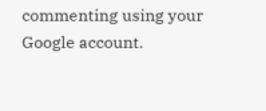commenting using your Google account.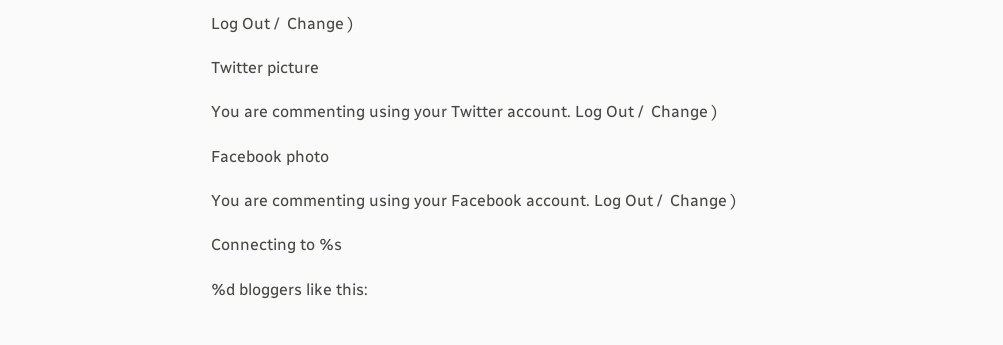Log Out /  Change )

Twitter picture

You are commenting using your Twitter account. Log Out /  Change )

Facebook photo

You are commenting using your Facebook account. Log Out /  Change )

Connecting to %s

%d bloggers like this: